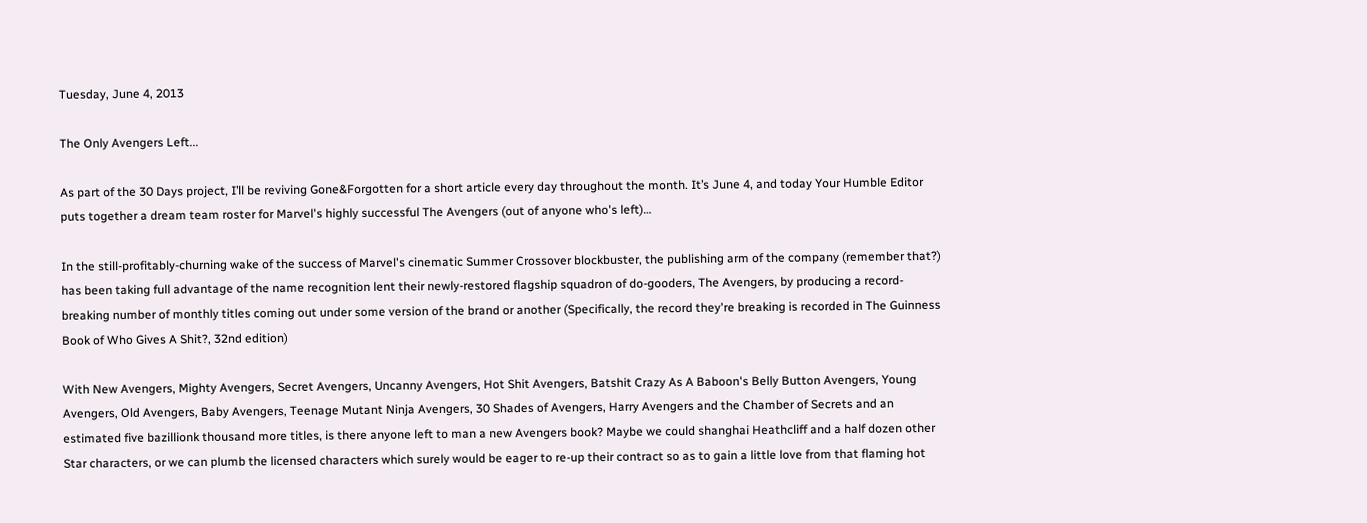Tuesday, June 4, 2013

The Only Avengers Left...

As part of the 30 Days project, I’ll be reviving Gone&Forgotten for a short article every day throughout the month. It’s June 4, and today Your Humble Editor puts together a dream team roster for Marvel's highly successful The Avengers (out of anyone who's left)…

In the still-profitably-churning wake of the success of Marvel's cinematic Summer Crossover blockbuster, the publishing arm of the company (remember that?) has been taking full advantage of the name recognition lent their newly-restored flagship squadron of do-gooders, The Avengers, by producing a record-breaking number of monthly titles coming out under some version of the brand or another (Specifically, the record they're breaking is recorded in The Guinness Book of Who Gives A Shit?, 32nd edition)

With New Avengers, Mighty Avengers, Secret Avengers, Uncanny Avengers, Hot Shit Avengers, Batshit Crazy As A Baboon's Belly Button Avengers, Young Avengers, Old Avengers, Baby Avengers, Teenage Mutant Ninja Avengers, 30 Shades of Avengers, Harry Avengers and the Chamber of Secrets and an estimated five bazillionk thousand more titles, is there anyone left to man a new Avengers book? Maybe we could shanghai Heathcliff and a half dozen other Star characters, or we can plumb the licensed characters which surely would be eager to re-up their contract so as to gain a little love from that flaming hot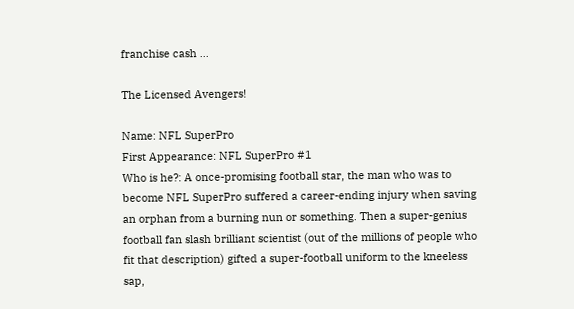franchise cash ...

The Licensed Avengers!

Name: NFL SuperPro
First Appearance: NFL SuperPro #1
Who is he?: A once-promising football star, the man who was to become NFL SuperPro suffered a career-ending injury when saving an orphan from a burning nun or something. Then a super-genius football fan slash brilliant scientist (out of the millions of people who fit that description) gifted a super-football uniform to the kneeless sap,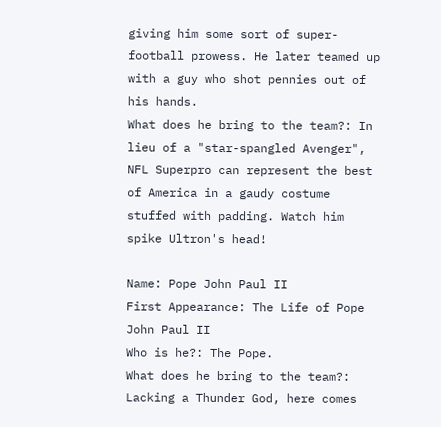giving him some sort of super-football prowess. He later teamed up with a guy who shot pennies out of his hands.
What does he bring to the team?: In lieu of a "star-spangled Avenger", NFL Superpro can represent the best of America in a gaudy costume stuffed with padding. Watch him spike Ultron's head!

Name: Pope John Paul II
First Appearance: The Life of Pope John Paul II
Who is he?: The Pope.
What does he bring to the team?: Lacking a Thunder God, here comes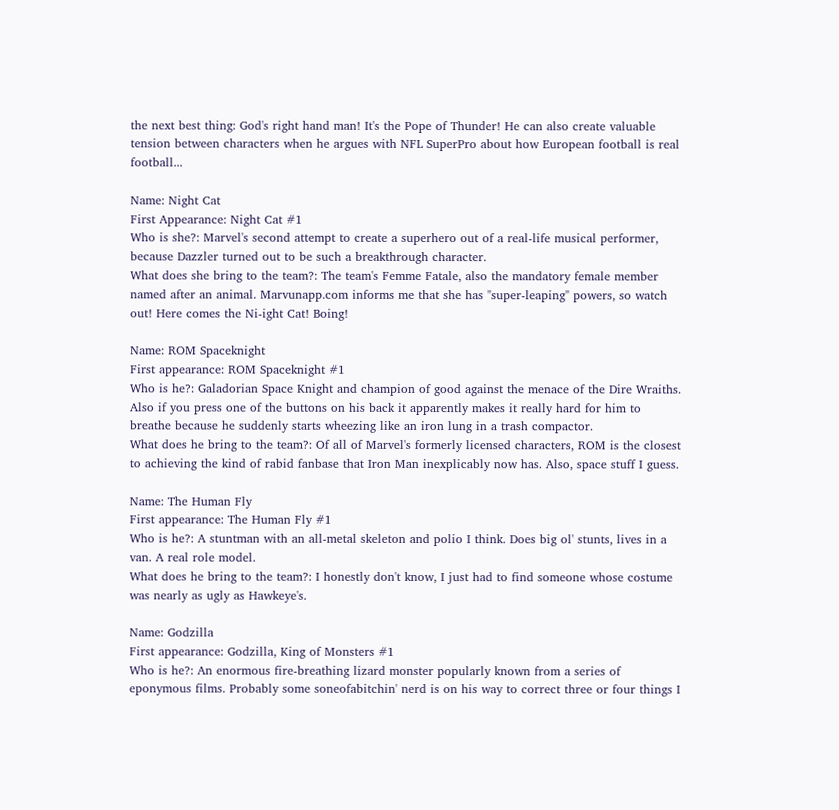the next best thing: God's right hand man! It's the Pope of Thunder! He can also create valuable tension between characters when he argues with NFL SuperPro about how European football is real football...

Name: Night Cat
First Appearance: Night Cat #1
Who is she?: Marvel's second attempt to create a superhero out of a real-life musical performer, because Dazzler turned out to be such a breakthrough character.
What does she bring to the team?: The team's Femme Fatale, also the mandatory female member named after an animal. Marvunapp.com informs me that she has "super-leaping" powers, so watch out! Here comes the Ni-ight Cat! Boing!

Name: ROM Spaceknight
First appearance: ROM Spaceknight #1
Who is he?: Galadorian Space Knight and champion of good against the menace of the Dire Wraiths. Also if you press one of the buttons on his back it apparently makes it really hard for him to breathe because he suddenly starts wheezing like an iron lung in a trash compactor.
What does he bring to the team?: Of all of Marvel's formerly licensed characters, ROM is the closest to achieving the kind of rabid fanbase that Iron Man inexplicably now has. Also, space stuff I guess.

Name: The Human Fly
First appearance: The Human Fly #1
Who is he?: A stuntman with an all-metal skeleton and polio I think. Does big ol' stunts, lives in a van. A real role model.
What does he bring to the team?: I honestly don't know, I just had to find someone whose costume was nearly as ugly as Hawkeye's.

Name: Godzilla
First appearance: Godzilla, King of Monsters #1
Who is he?: An enormous fire-breathing lizard monster popularly known from a series of eponymous films. Probably some soneofabitchin' nerd is on his way to correct three or four things I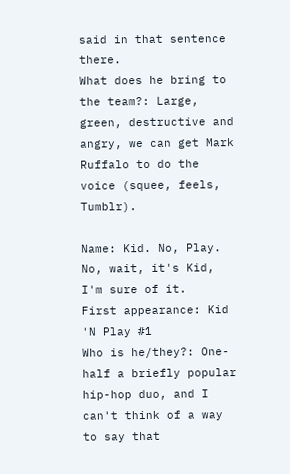said in that sentence there.
What does he bring to the team?: Large, green, destructive and angry, we can get Mark Ruffalo to do the voice (squee, feels, Tumblr).

Name: Kid. No, Play. No, wait, it's Kid, I'm sure of it.
First appearance: Kid 'N Play #1
Who is he/they?: One-half a briefly popular hip-hop duo, and I can't think of a way to say that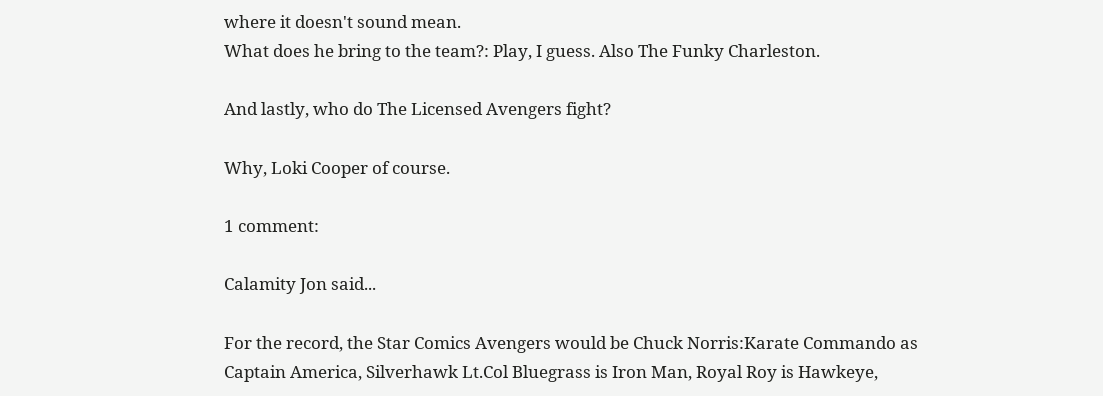where it doesn't sound mean.
What does he bring to the team?: Play, I guess. Also The Funky Charleston.

And lastly, who do The Licensed Avengers fight?

Why, Loki Cooper of course.

1 comment:

Calamity Jon said...

For the record, the Star Comics Avengers would be Chuck Norris:Karate Commando as Captain America, Silverhawk Lt.Col Bluegrass is Iron Man, Royal Roy is Hawkeye,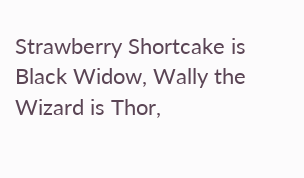Strawberry Shortcake is Black Widow, Wally the Wizard is Thor,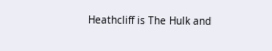Heathcliff is The Hulk and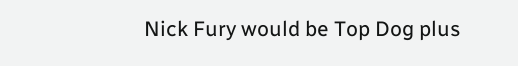Nick Fury would be Top Dog plus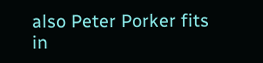also Peter Porker fits in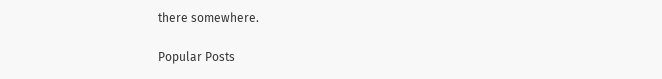there somewhere.

Popular Posts